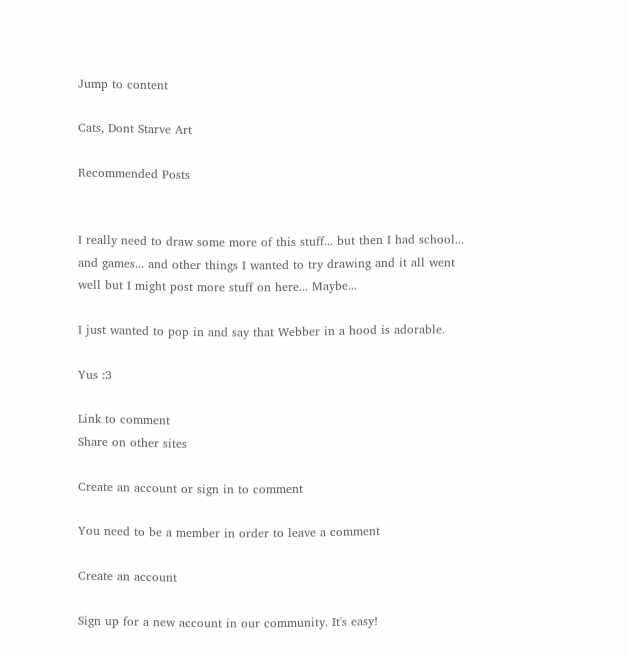Jump to content

Cats, Dont Starve Art

Recommended Posts


I really need to draw some more of this stuff... but then I had school... and games... and other things I wanted to try drawing and it all went well but I might post more stuff on here... Maybe...

I just wanted to pop in and say that Webber in a hood is adorable.

Yus :3

Link to comment
Share on other sites

Create an account or sign in to comment

You need to be a member in order to leave a comment

Create an account

Sign up for a new account in our community. It's easy!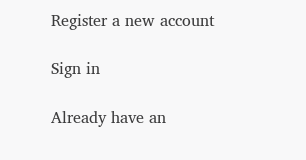Register a new account

Sign in

Already have an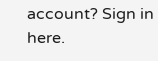account? Sign in here.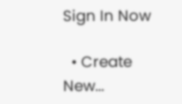Sign In Now

  • Create New...